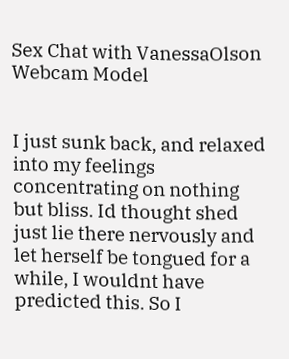Sex Chat with VanessaOlson Webcam Model


I just sunk back, and relaxed into my feelings concentrating on nothing but bliss. Id thought shed just lie there nervously and let herself be tongued for a while, I wouldnt have predicted this. So I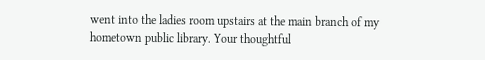went into the ladies room upstairs at the main branch of my hometown public library. Your thoughtful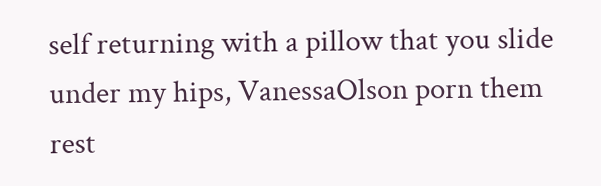self returning with a pillow that you slide under my hips, VanessaOlson porn them rest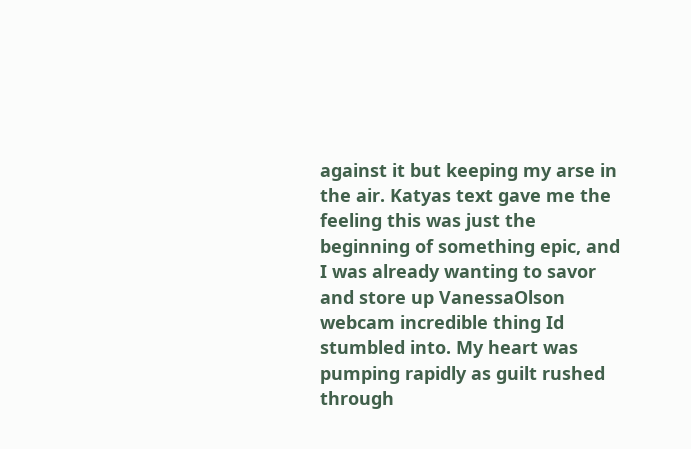against it but keeping my arse in the air. Katyas text gave me the feeling this was just the beginning of something epic, and I was already wanting to savor and store up VanessaOlson webcam incredible thing Id stumbled into. My heart was pumping rapidly as guilt rushed through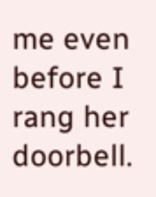me even before I rang her doorbell.